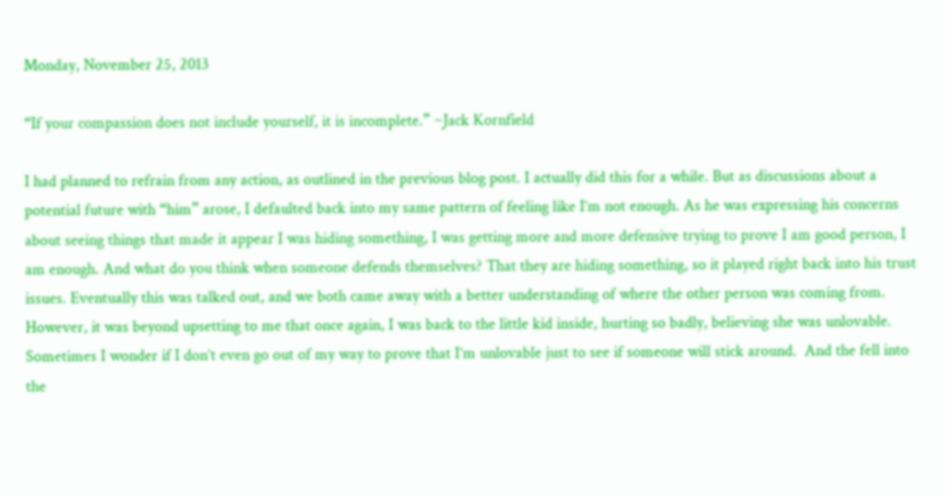Monday, November 25, 2013

“If your compassion does not include yourself, it is incomplete.” ~Jack Kornfield

I had planned to refrain from any action, as outlined in the previous blog post. I actually did this for a while. But as discussions about a potential future with “him” arose, I defaulted back into my same pattern of feeling like I’m not enough. As he was expressing his concerns about seeing things that made it appear I was hiding something, I was getting more and more defensive trying to prove I am good person, I am enough. And what do you think when someone defends themselves? That they are hiding something, so it played right back into his trust issues. Eventually this was talked out, and we both came away with a better understanding of where the other person was coming from. However, it was beyond upsetting to me that once again, I was back to the little kid inside, hurting so badly, believing she was unlovable. Sometimes I wonder if I don’t even go out of my way to prove that I’m unlovable just to see if someone will stick around.  And the fell into the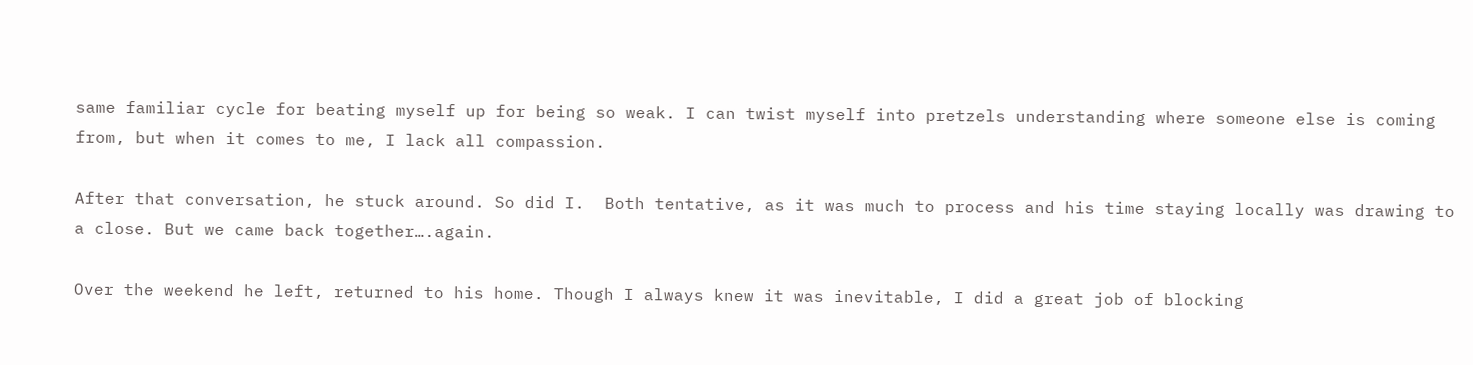same familiar cycle for beating myself up for being so weak. I can twist myself into pretzels understanding where someone else is coming from, but when it comes to me, I lack all compassion.

After that conversation, he stuck around. So did I.  Both tentative, as it was much to process and his time staying locally was drawing to a close. But we came back together….again.

Over the weekend he left, returned to his home. Though I always knew it was inevitable, I did a great job of blocking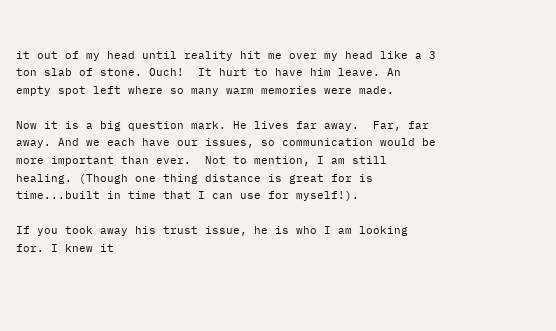it out of my head until reality hit me over my head like a 3 ton slab of stone. Ouch!  It hurt to have him leave. An empty spot left where so many warm memories were made.

Now it is a big question mark. He lives far away.  Far, far away. And we each have our issues, so communication would be more important than ever.  Not to mention, I am still healing. (Though one thing distance is great for is time...built in time that I can use for myself!).

If you took away his trust issue, he is who I am looking for. I knew it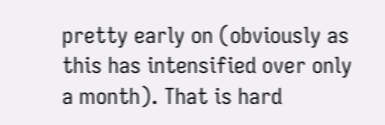pretty early on (obviously as this has intensified over only a month). That is hard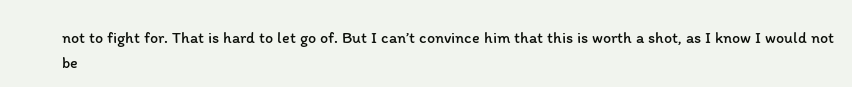not to fight for. That is hard to let go of. But I can’t convince him that this is worth a shot, as I know I would not be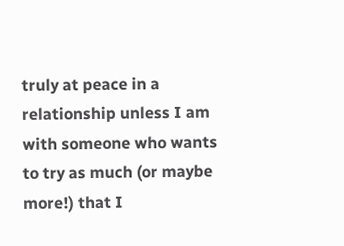truly at peace in a relationship unless I am with someone who wants to try as much (or maybe more!) that I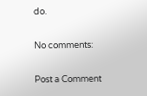do.

No comments:

Post a Comment